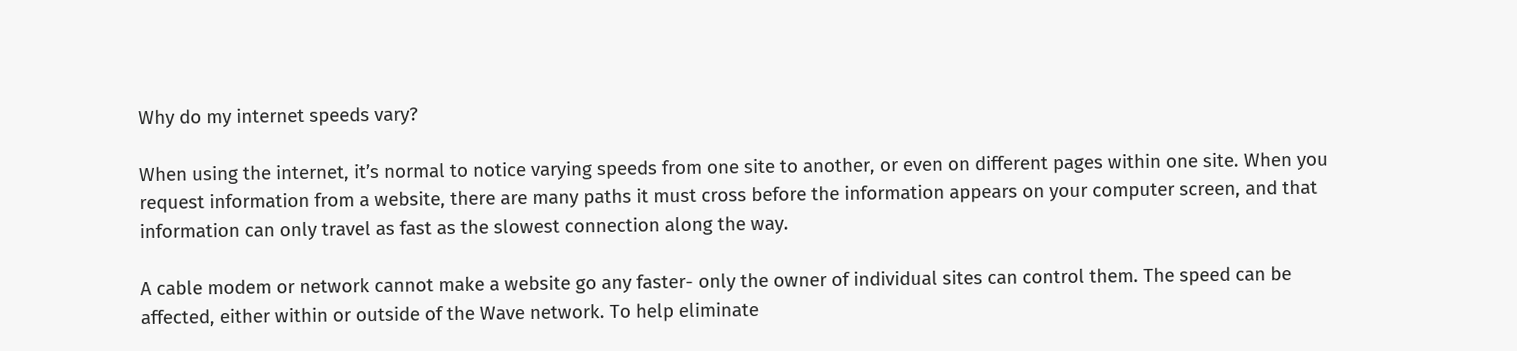Why do my internet speeds vary?

When using the internet, it’s normal to notice varying speeds from one site to another, or even on different pages within one site. When you request information from a website, there are many paths it must cross before the information appears on your computer screen, and that information can only travel as fast as the slowest connection along the way.

A cable modem or network cannot make a website go any faster- only the owner of individual sites can control them. The speed can be affected, either within or outside of the Wave network. To help eliminate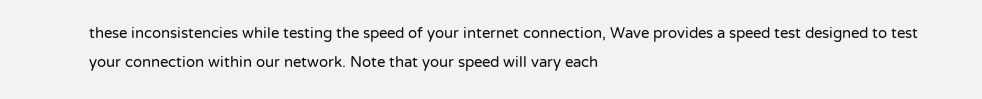these inconsistencies while testing the speed of your internet connection, Wave provides a speed test designed to test your connection within our network. Note that your speed will vary each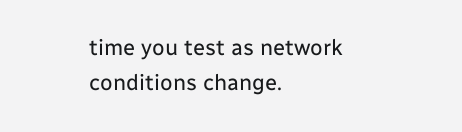time you test as network conditions change.